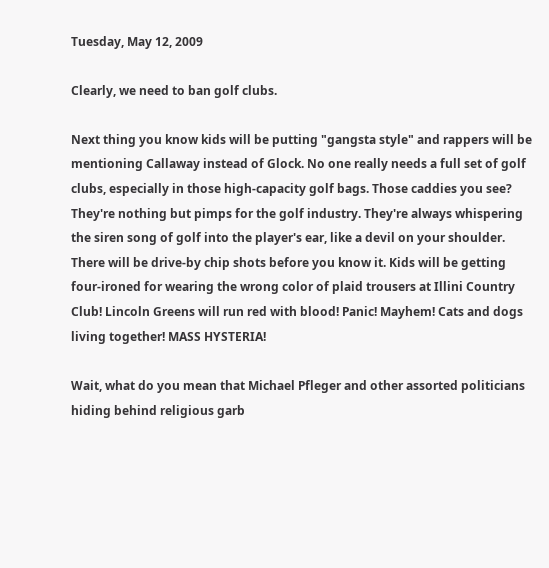Tuesday, May 12, 2009

Clearly, we need to ban golf clubs.

Next thing you know kids will be putting "gangsta style" and rappers will be mentioning Callaway instead of Glock. No one really needs a full set of golf clubs, especially in those high-capacity golf bags. Those caddies you see? They're nothing but pimps for the golf industry. They're always whispering the siren song of golf into the player's ear, like a devil on your shoulder. There will be drive-by chip shots before you know it. Kids will be getting four-ironed for wearing the wrong color of plaid trousers at Illini Country Club! Lincoln Greens will run red with blood! Panic! Mayhem! Cats and dogs living together! MASS HYSTERIA!

Wait, what do you mean that Michael Pfleger and other assorted politicians hiding behind religious garb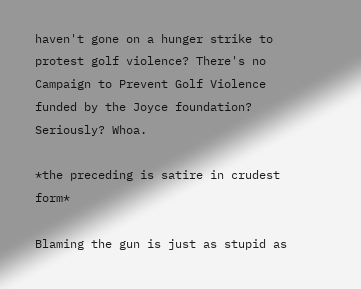haven't gone on a hunger strike to protest golf violence? There's no Campaign to Prevent Golf Violence funded by the Joyce foundation? Seriously? Whoa.

*the preceding is satire in crudest form*

Blaming the gun is just as stupid as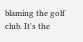blaming the golf club. It's the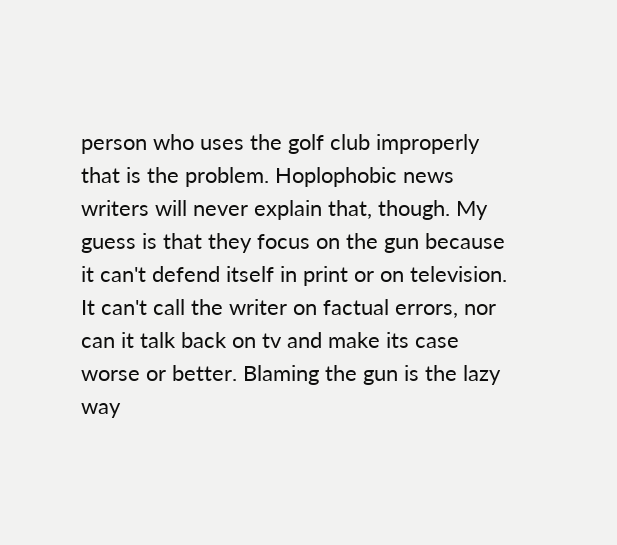person who uses the golf club improperly that is the problem. Hoplophobic news writers will never explain that, though. My guess is that they focus on the gun because it can't defend itself in print or on television. It can't call the writer on factual errors, nor can it talk back on tv and make its case worse or better. Blaming the gun is the lazy way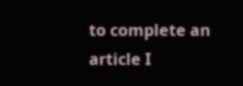to complete an article I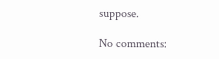suppose.

No comments: